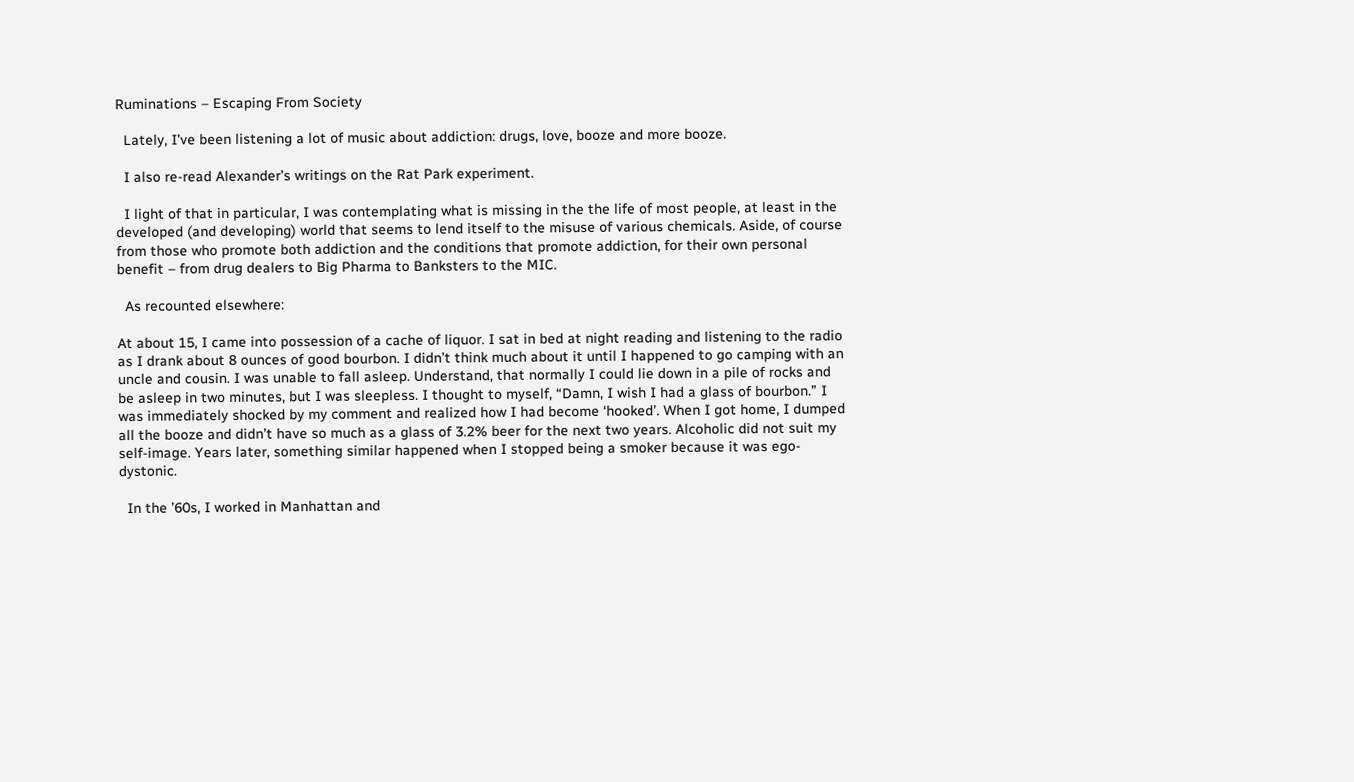Ruminations – Escaping From Society

  Lately, I’ve been listening a lot of music about addiction: drugs, love, booze and more booze.

  I also re-read Alexander’s writings on the Rat Park experiment.

  I light of that in particular, I was contemplating what is missing in the the life of most people, at least in the developed (and developing) world that seems to lend itself to the misuse of various chemicals. Aside, of course from those who promote both addiction and the conditions that promote addiction, for their own personal benefit – from drug dealers to Big Pharma to Banksters to the MIC.

  As recounted elsewhere:

At about 15, I came into possession of a cache of liquor. I sat in bed at night reading and listening to the radio as I drank about 8 ounces of good bourbon. I didn’t think much about it until I happened to go camping with an uncle and cousin. I was unable to fall asleep. Understand, that normally I could lie down in a pile of rocks and be asleep in two minutes, but I was sleepless. I thought to myself, “Damn, I wish I had a glass of bourbon.” I was immediately shocked by my comment and realized how I had become ‘hooked’. When I got home, I dumped all the booze and didn’t have so much as a glass of 3.2% beer for the next two years. Alcoholic did not suit my self-image. Years later, something similar happened when I stopped being a smoker because it was ego-dystonic.

  In the ’60s, I worked in Manhattan and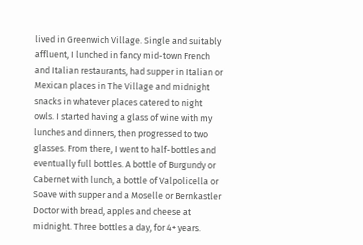lived in Greenwich Village. Single and suitably affluent, I lunched in fancy mid-town French and Italian restaurants, had supper in Italian or Mexican places in The Village and midnight snacks in whatever places catered to night owls. I started having a glass of wine with my lunches and dinners, then progressed to two glasses. From there, I went to half-bottles and eventually full bottles. A bottle of Burgundy or Cabernet with lunch, a bottle of Valpolicella or Soave with supper and a Moselle or Bernkastler Doctor with bread, apples and cheese at midnight. Three bottles a day, for 4+ years.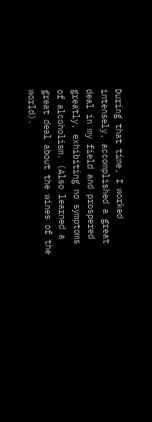During that time, I worked intensely, accomplished a great deal in my field and prospered greatly, exhibiting no symptoms of alcoholism. (Also learned a great deal about the wines of the world).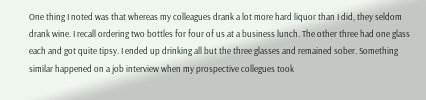One thing I noted was that whereas my colleagues drank a lot more hard liquor than I did, they seldom drank wine. I recall ordering two bottles for four of us at a business lunch. The other three had one glass each and got quite tipsy. I ended up drinking all but the three glasses and remained sober. Something similar happened on a job interview when my prospective collegues took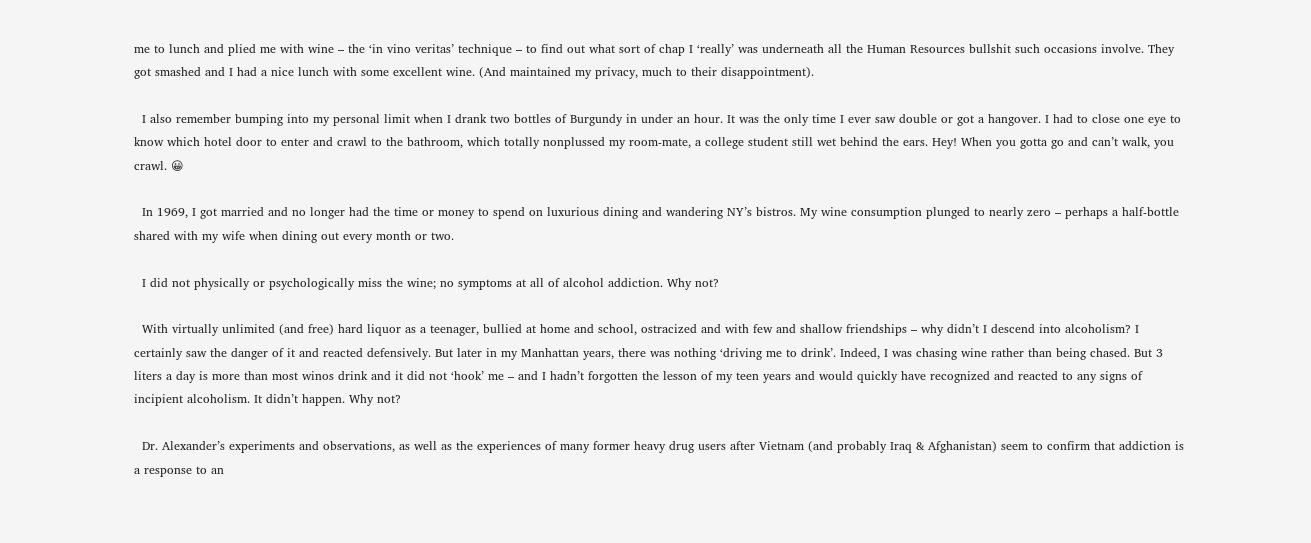me to lunch and plied me with wine – the ‘in vino veritas’ technique – to find out what sort of chap I ‘really’ was underneath all the Human Resources bullshit such occasions involve. They got smashed and I had a nice lunch with some excellent wine. (And maintained my privacy, much to their disappointment).

  I also remember bumping into my personal limit when I drank two bottles of Burgundy in under an hour. It was the only time I ever saw double or got a hangover. I had to close one eye to know which hotel door to enter and crawl to the bathroom, which totally nonplussed my room-mate, a college student still wet behind the ears. Hey! When you gotta go and can’t walk, you crawl. 😀

  In 1969, I got married and no longer had the time or money to spend on luxurious dining and wandering NY’s bistros. My wine consumption plunged to nearly zero – perhaps a half-bottle shared with my wife when dining out every month or two.

  I did not physically or psychologically miss the wine; no symptoms at all of alcohol addiction. Why not?

  With virtually unlimited (and free) hard liquor as a teenager, bullied at home and school, ostracized and with few and shallow friendships – why didn’t I descend into alcoholism? I certainly saw the danger of it and reacted defensively. But later in my Manhattan years, there was nothing ‘driving me to drink’. Indeed, I was chasing wine rather than being chased. But 3 liters a day is more than most winos drink and it did not ‘hook’ me – and I hadn’t forgotten the lesson of my teen years and would quickly have recognized and reacted to any signs of incipient alcoholism. It didn’t happen. Why not?

  Dr. Alexander’s experiments and observations, as well as the experiences of many former heavy drug users after Vietnam (and probably Iraq & Afghanistan) seem to confirm that addiction is a response to an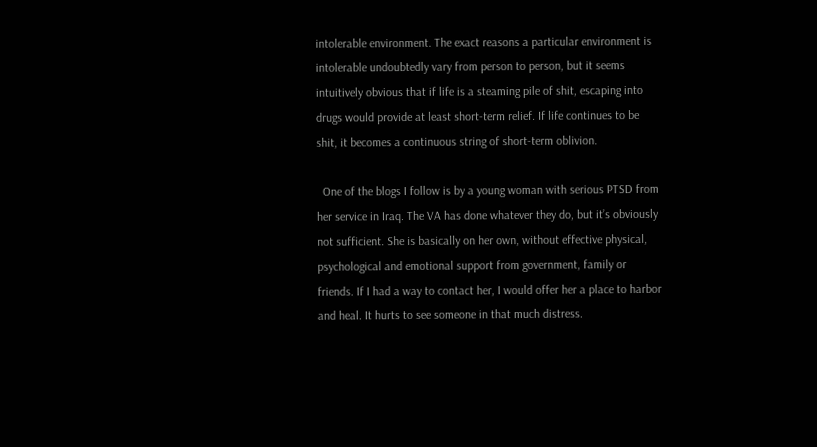intolerable environment. The exact reasons a particular environment is intolerable undoubtedly vary from person to person, but it seems intuitively obvious that if life is a steaming pile of shit, escaping into drugs would provide at least short-term relief. If life continues to be shit, it becomes a continuous string of short-term oblivion.

  One of the blogs I follow is by a young woman with serious PTSD from her service in Iraq. The VA has done whatever they do, but it’s obviously not sufficient. She is basically on her own, without effective physical, psychological and emotional support from government, family or friends. If I had a way to contact her, I would offer her a place to harbor and heal. It hurts to see someone in that much distress.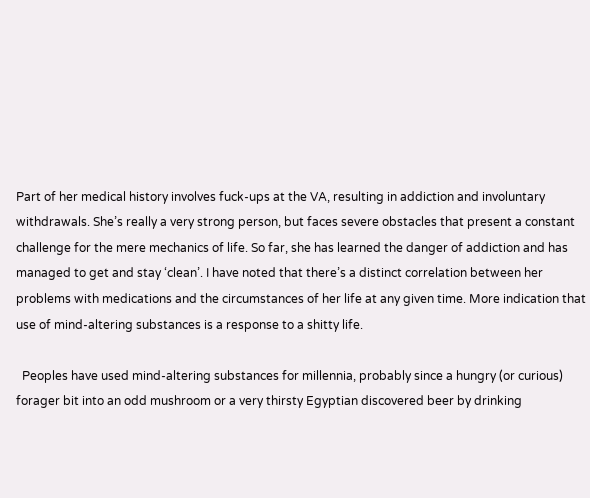Part of her medical history involves fuck-ups at the VA, resulting in addiction and involuntary withdrawals. She’s really a very strong person, but faces severe obstacles that present a constant challenge for the mere mechanics of life. So far, she has learned the danger of addiction and has managed to get and stay ‘clean’. I have noted that there’s a distinct correlation between her problems with medications and the circumstances of her life at any given time. More indication that use of mind-altering substances is a response to a shitty life.

  Peoples have used mind-altering substances for millennia, probably since a hungry (or curious) forager bit into an odd mushroom or a very thirsty Egyptian discovered beer by drinking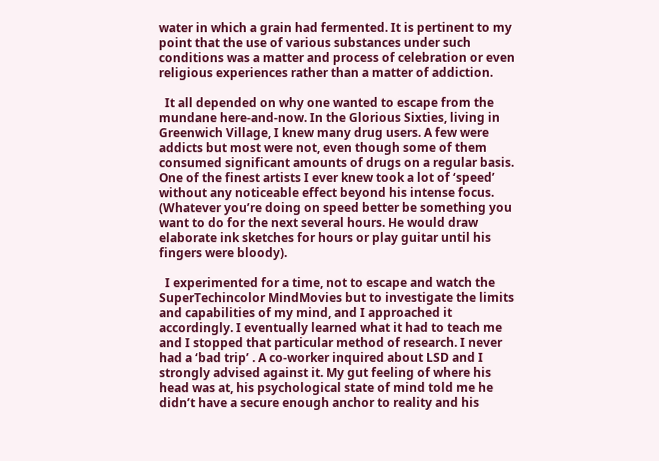water in which a grain had fermented. It is pertinent to my point that the use of various substances under such conditions was a matter and process of celebration or even religious experiences rather than a matter of addiction.

  It all depended on why one wanted to escape from the mundane here-and-now. In the Glorious Sixties, living in Greenwich Village, I knew many drug users. A few were addicts but most were not, even though some of them consumed significant amounts of drugs on a regular basis. One of the finest artists I ever knew took a lot of ‘speed’ without any noticeable effect beyond his intense focus. (Whatever you’re doing on speed better be something you want to do for the next several hours. He would draw elaborate ink sketches for hours or play guitar until his fingers were bloody).

  I experimented for a time, not to escape and watch the SuperTechincolor MindMovies but to investigate the limits and capabilities of my mind, and I approached it accordingly. I eventually learned what it had to teach me and I stopped that particular method of research. I never had a ‘bad trip’ . A co-worker inquired about LSD and I strongly advised against it. My gut feeling of where his head was at, his psychological state of mind told me he didn’t have a secure enough anchor to reality and his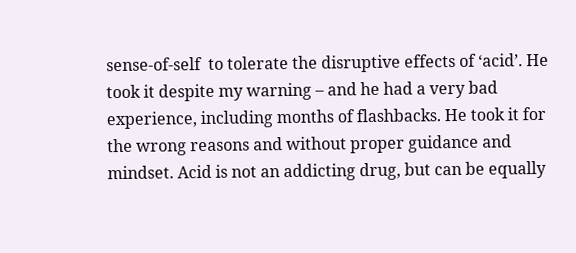sense-of-self  to tolerate the disruptive effects of ‘acid’. He took it despite my warning – and he had a very bad experience, including months of flashbacks. He took it for the wrong reasons and without proper guidance and mindset. Acid is not an addicting drug, but can be equally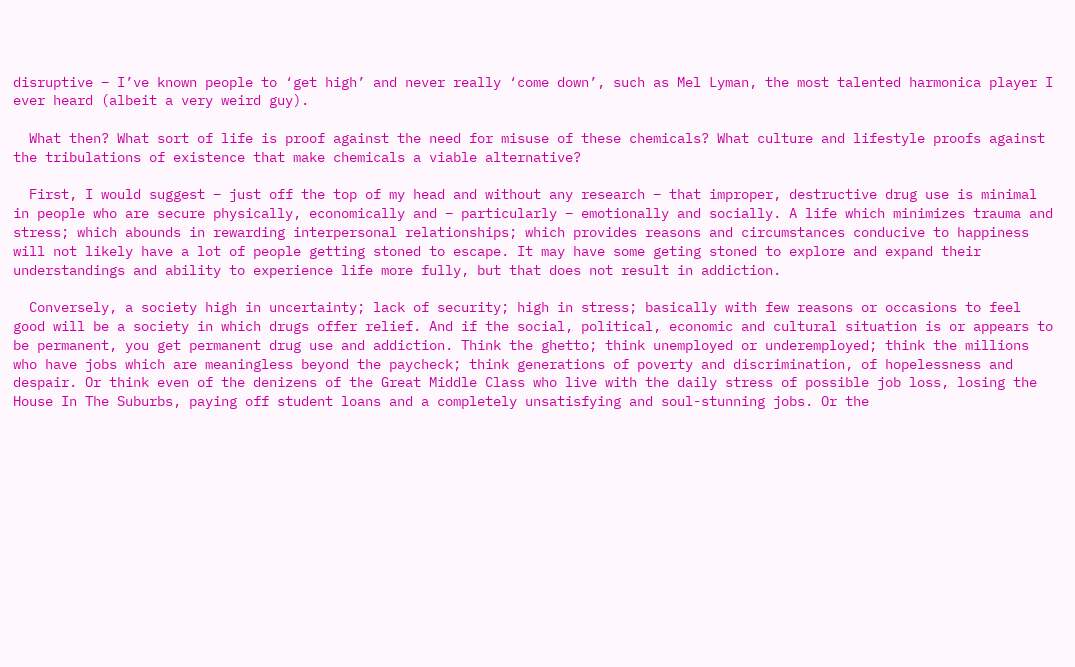disruptive – I’ve known people to ‘get high’ and never really ‘come down’, such as Mel Lyman, the most talented harmonica player I ever heard (albeit a very weird guy).

  What then? What sort of life is proof against the need for misuse of these chemicals? What culture and lifestyle proofs against the tribulations of existence that make chemicals a viable alternative?

  First, I would suggest – just off the top of my head and without any research – that improper, destructive drug use is minimal in people who are secure physically, economically and – particularly – emotionally and socially. A life which minimizes trauma and stress; which abounds in rewarding interpersonal relationships; which provides reasons and circumstances conducive to happiness will not likely have a lot of people getting stoned to escape. It may have some geting stoned to explore and expand their understandings and ability to experience life more fully, but that does not result in addiction.

  Conversely, a society high in uncertainty; lack of security; high in stress; basically with few reasons or occasions to feel good will be a society in which drugs offer relief. And if the social, political, economic and cultural situation is or appears to be permanent, you get permanent drug use and addiction. Think the ghetto; think unemployed or underemployed; think the millions who have jobs which are meaningless beyond the paycheck; think generations of poverty and discrimination, of hopelessness and despair. Or think even of the denizens of the Great Middle Class who live with the daily stress of possible job loss, losing the House In The Suburbs, paying off student loans and a completely unsatisfying and soul-stunning jobs. Or the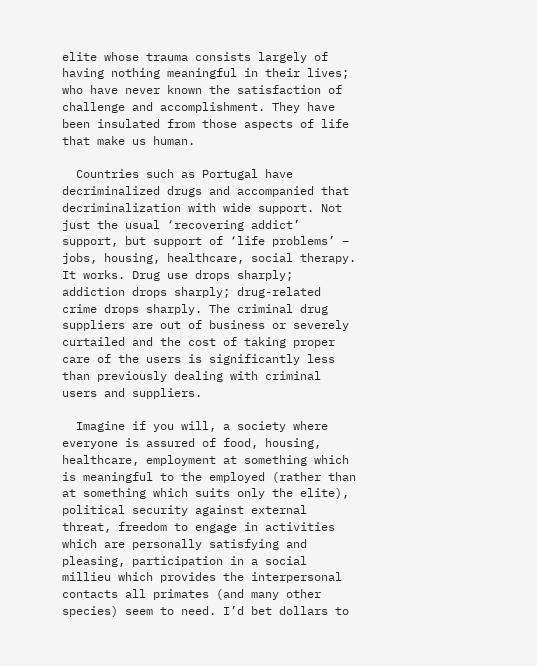elite whose trauma consists largely of having nothing meaningful in their lives; who have never known the satisfaction of challenge and accomplishment. They have been insulated from those aspects of life that make us human.

  Countries such as Portugal have decriminalized drugs and accompanied that decriminalization with wide support. Not just the usual ‘recovering addict’ support, but support of ‘life problems’ – jobs, housing, healthcare, social therapy. It works. Drug use drops sharply; addiction drops sharply; drug-related crime drops sharply. The criminal drug suppliers are out of business or severely curtailed and the cost of taking proper care of the users is significantly less than previously dealing with criminal users and suppliers.

  Imagine if you will, a society where everyone is assured of food, housing, healthcare, employment at something which is meaningful to the employed (rather than at something which suits only the elite), political security against external threat, freedom to engage in activities which are personally satisfying and pleasing, participation in a social millieu which provides the interpersonal contacts all primates (and many other species) seem to need. I’d bet dollars to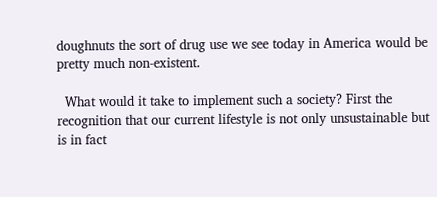doughnuts the sort of drug use we see today in America would be pretty much non-existent.

  What would it take to implement such a society? First the recognition that our current lifestyle is not only unsustainable but is in fact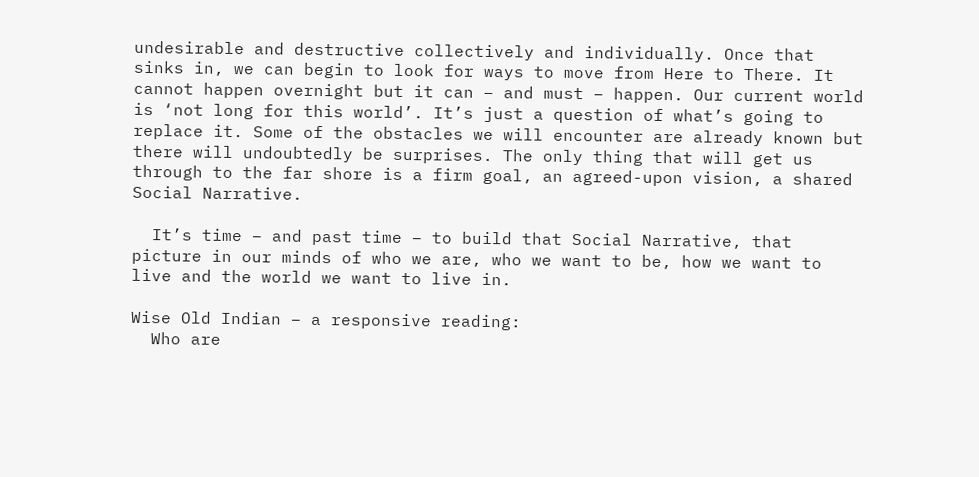undesirable and destructive collectively and individually. Once that sinks in, we can begin to look for ways to move from Here to There. It cannot happen overnight but it can – and must – happen. Our current world is ‘not long for this world’. It’s just a question of what’s going to replace it. Some of the obstacles we will encounter are already known but there will undoubtedly be surprises. The only thing that will get us through to the far shore is a firm goal, an agreed-upon vision, a shared Social Narrative.

  It’s time – and past time – to build that Social Narrative, that picture in our minds of who we are, who we want to be, how we want to live and the world we want to live in.

Wise Old Indian – a responsive reading:
  Who are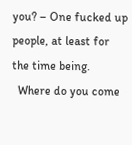you? – One fucked up people, at least for the time being.
  Where do you come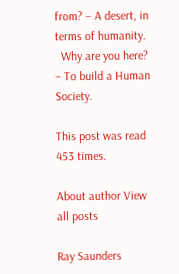from? – A desert, in terms of humanity.
  Why are you here? – To build a Human Society.

This post was read 453 times.

About author View all posts

Ray Saunders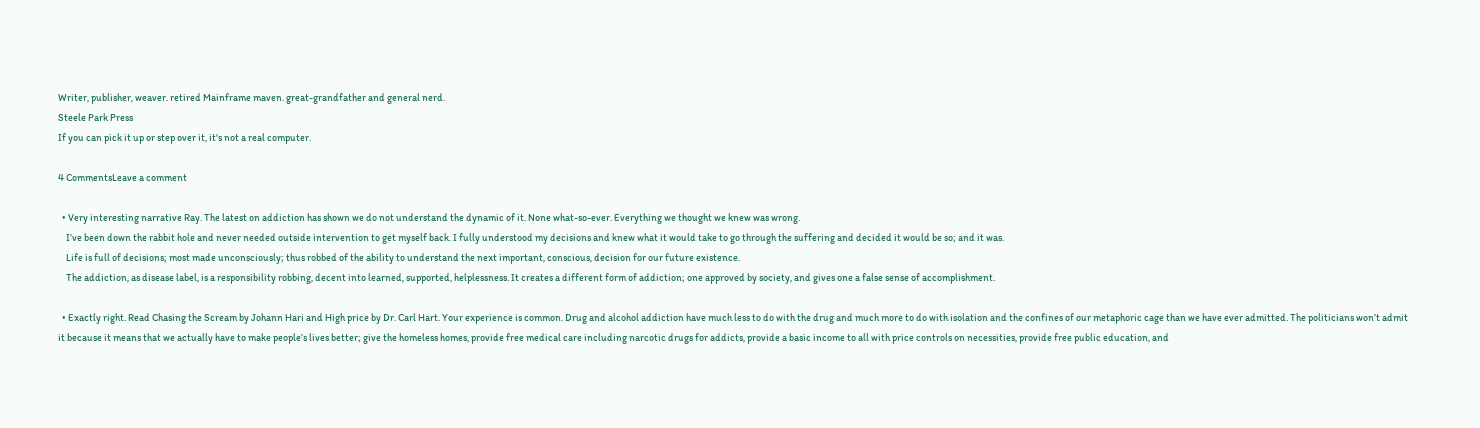Writer, publisher, weaver. retired Mainframe maven. great-grandfather and general nerd.
Steele Park Press
If you can pick it up or step over it, it's not a real computer.

4 CommentsLeave a comment

  • Very interesting narrative Ray. The latest on addiction has shown we do not understand the dynamic of it. None what-so-ever. Everything we thought we knew was wrong.
    I’ve been down the rabbit hole and never needed outside intervention to get myself back. I fully understood my decisions and knew what it would take to go through the suffering and decided it would be so; and it was.
    Life is full of decisions; most made unconsciously; thus robbed of the ability to understand the next important, conscious, decision for our future existence.
    The addiction, as disease label, is a responsibility robbing, decent into learned, supported, helplessness. It creates a different form of addiction; one approved by society, and gives one a false sense of accomplishment.

  • Exactly right. Read Chasing the Scream by Johann Hari and High price by Dr. Carl Hart. Your experience is common. Drug and alcohol addiction have much less to do with the drug and much more to do with isolation and the confines of our metaphoric cage than we have ever admitted. The politicians won’t admit it because it means that we actually have to make people’s lives better; give the homeless homes, provide free medical care including narcotic drugs for addicts, provide a basic income to all with price controls on necessities, provide free public education, and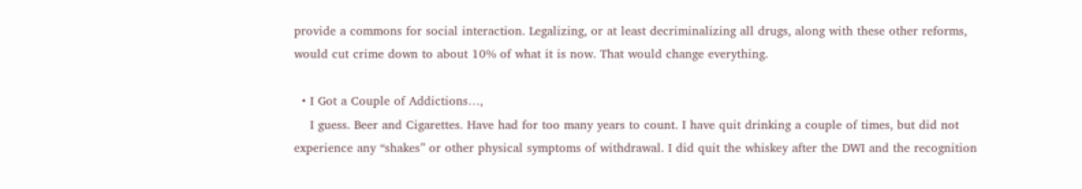provide a commons for social interaction. Legalizing, or at least decriminalizing all drugs, along with these other reforms, would cut crime down to about 10% of what it is now. That would change everything.

  • I Got a Couple of Addictions…,
    I guess. Beer and Cigarettes. Have had for too many years to count. I have quit drinking a couple of times, but did not experience any “shakes” or other physical symptoms of withdrawal. I did quit the whiskey after the DWI and the recognition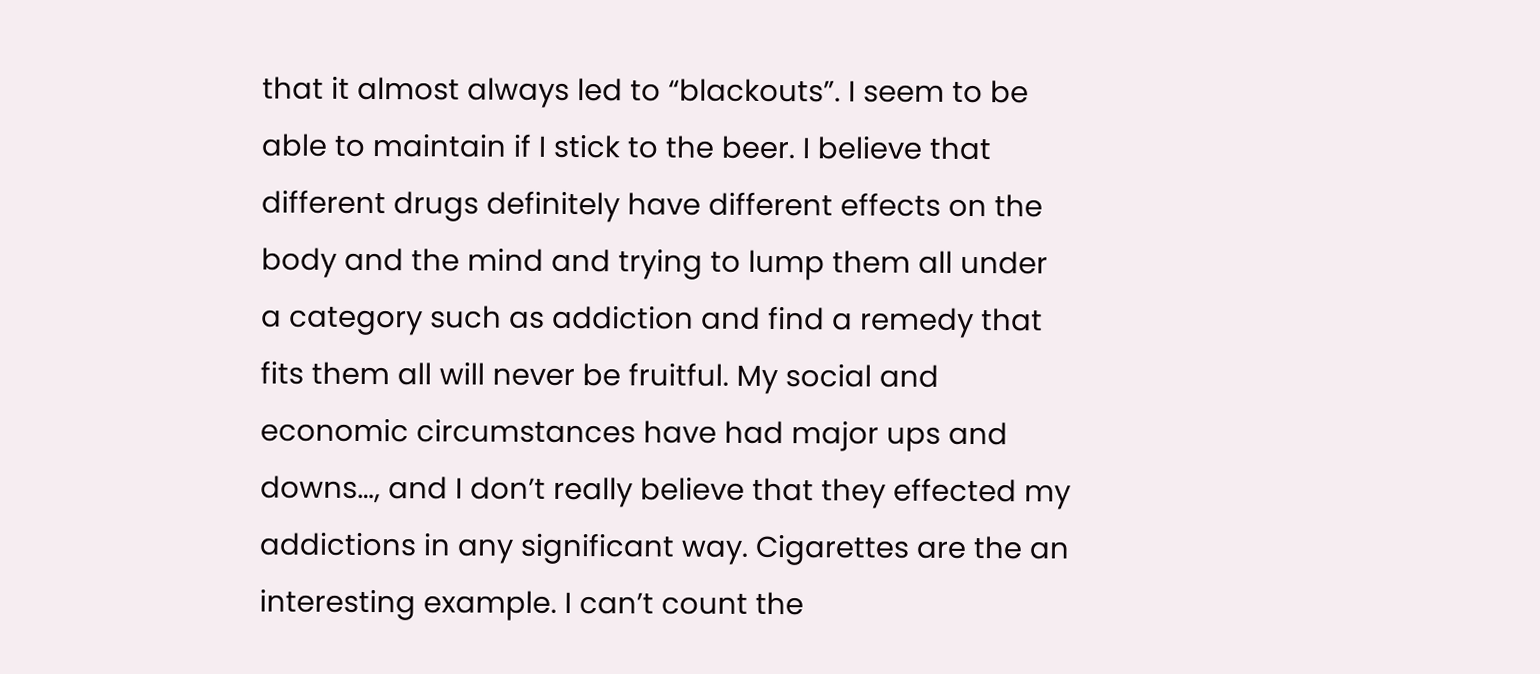that it almost always led to “blackouts”. I seem to be able to maintain if I stick to the beer. I believe that different drugs definitely have different effects on the body and the mind and trying to lump them all under a category such as addiction and find a remedy that fits them all will never be fruitful. My social and economic circumstances have had major ups and downs…, and I don’t really believe that they effected my addictions in any significant way. Cigarettes are the an interesting example. I can’t count the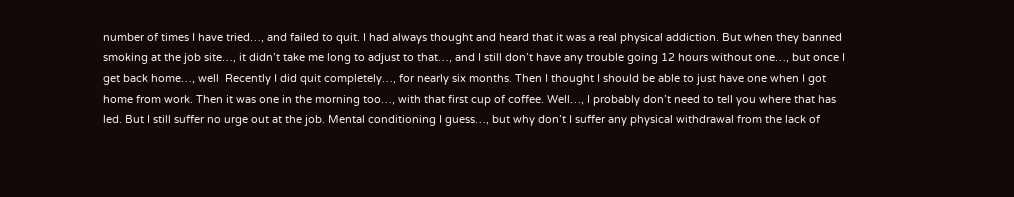number of times I have tried…, and failed to quit. I had always thought and heard that it was a real physical addiction. But when they banned smoking at the job site…, it didn’t take me long to adjust to that…, and I still don’t have any trouble going 12 hours without one…, but once I get back home…, well  Recently I did quit completely…, for nearly six months. Then I thought I should be able to just have one when I got home from work. Then it was one in the morning too…, with that first cup of coffee. Well…, I probably don’t need to tell you where that has led. But I still suffer no urge out at the job. Mental conditioning I guess…, but why don’t I suffer any physical withdrawal from the lack of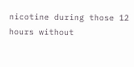nicotine during those 12 hours without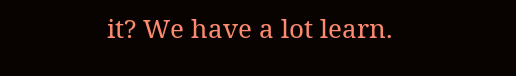it? We have a lot learn.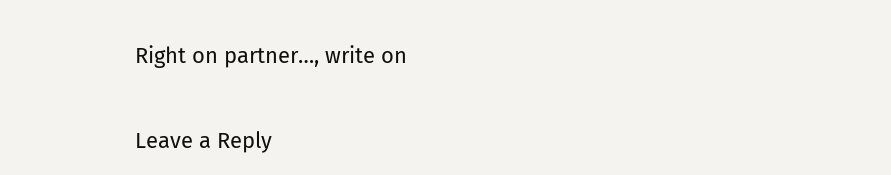Right on partner…, write on

Leave a Reply